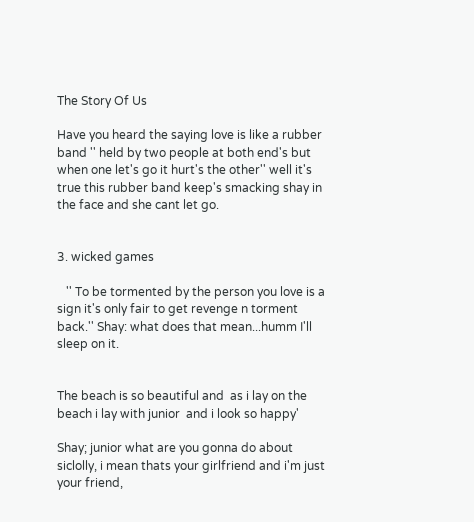The Story Of Us

Have you heard the saying love is like a rubber band '' held by two people at both end's but when one let's go it hurt's the other'' well it's true this rubber band keep's smacking shay in the face and she cant let go.


3. wicked games

   '' To be tormented by the person you love is a sign it's only fair to get revenge n torment back.'' Shay: what does that mean...humm I'll sleep on it.


The beach is so beautiful and  as i lay on the beach i lay with junior  and i look so happy'

Shay; junior what are you gonna do about siclolly, i mean thats your girlfriend and i'm just your friend,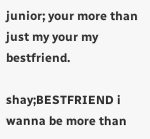junior; your more than just my your my bestfriend.

shay;BESTFRIEND i wanna be more than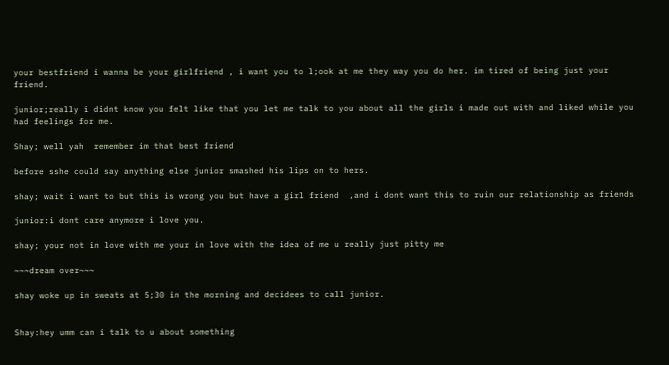your bestfriend i wanna be your girlfriend , i want you to l;ook at me they way you do her. im tired of being just your friend.

junior;really i didnt know you felt like that you let me talk to you about all the girls i made out with and liked while you had feelings for me.

Shay; well yah  remember im that best friend

before sshe could say anything else junior smashed his lips on to hers.

shay; wait i want to but this is wrong you but have a girl friend  ,and i dont want this to ruin our relationship as friends

junior:i dont care anymore i love you.

shay; your not in love with me your in love with the idea of me u really just pitty me

~~~dream over~~~

shay woke up in sweats at 5;30 in the morning and decidees to call junior.


Shay:hey umm can i talk to u about something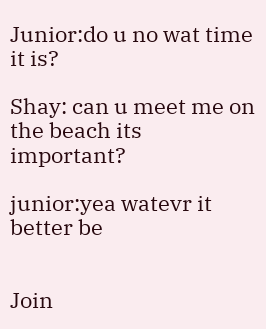Junior:do u no wat time it is?

Shay: can u meet me on the beach its important?

junior:yea watevr it better be


Join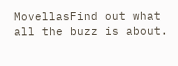MovellasFind out what all the buzz is about.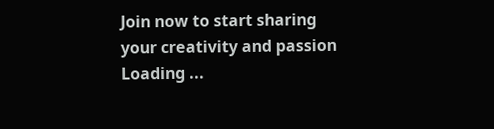Join now to start sharing your creativity and passion
Loading ...